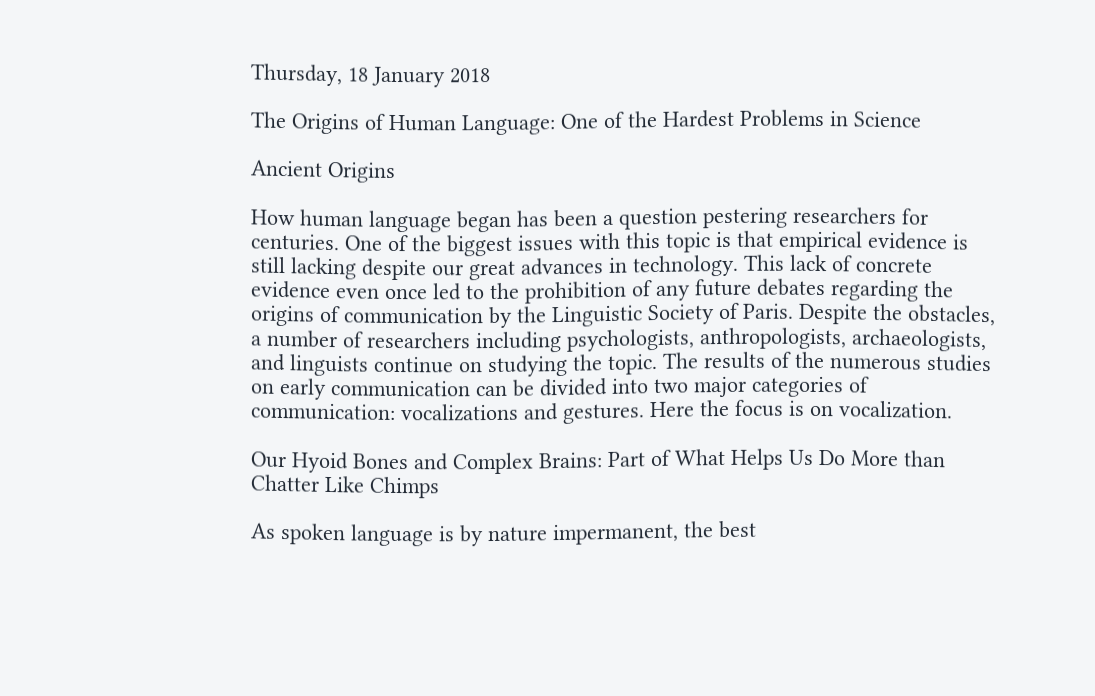Thursday, 18 January 2018

The Origins of Human Language: One of the Hardest Problems in Science

Ancient Origins

How human language began has been a question pestering researchers for centuries. One of the biggest issues with this topic is that empirical evidence is still lacking despite our great advances in technology. This lack of concrete evidence even once led to the prohibition of any future debates regarding the origins of communication by the Linguistic Society of Paris. Despite the obstacles, a number of researchers including psychologists, anthropologists, archaeologists, and linguists continue on studying the topic. The results of the numerous studies on early communication can be divided into two major categories of communication: vocalizations and gestures. Here the focus is on vocalization.

Our Hyoid Bones and Complex Brains: Part of What Helps Us Do More than Chatter Like Chimps

As spoken language is by nature impermanent, the best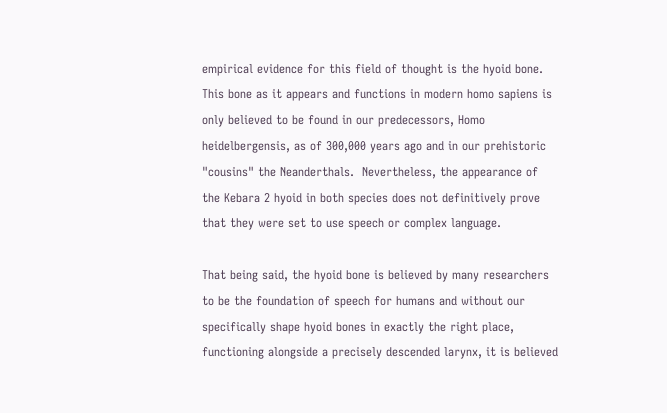empirical evidence for this field of thought is the hyoid bone. This bone as it appears and functions in modern homo sapiens is only believed to be found in our predecessors, Homo heidelbergensis, as of 300,000 years ago and in our prehistoric "cousins" the Neanderthals.  Nevertheless, the appearance of the Kebara 2 hyoid in both species does not definitively prove that they were set to use speech or complex language.

That being said, the hyoid bone is believed by many researchers to be the foundation of speech for humans and without our specifically shape hyoid bones in exactly the right place, functioning alongside a precisely descended larynx, it is believed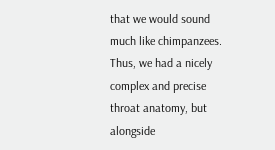that we would sound much like chimpanzees.
Thus, we had a nicely complex and precise throat anatomy, but alongside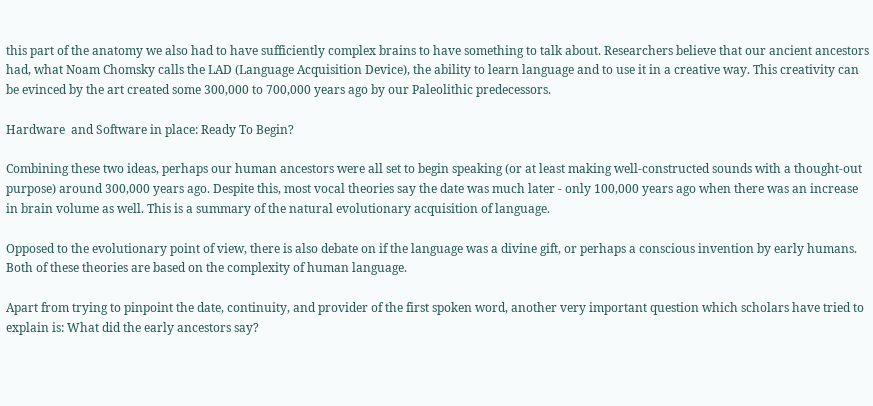this part of the anatomy we also had to have sufficiently complex brains to have something to talk about. Researchers believe that our ancient ancestors had, what Noam Chomsky calls the LAD (Language Acquisition Device), the ability to learn language and to use it in a creative way. This creativity can be evinced by the art created some 300,000 to 700,000 years ago by our Paleolithic predecessors.

Hardware  and Software in place: Ready To Begin?

Combining these two ideas, perhaps our human ancestors were all set to begin speaking (or at least making well-constructed sounds with a thought-out purpose) around 300,000 years ago. Despite this, most vocal theories say the date was much later - only 100,000 years ago when there was an increase in brain volume as well. This is a summary of the natural evolutionary acquisition of language.

Opposed to the evolutionary point of view, there is also debate on if the language was a divine gift, or perhaps a conscious invention by early humans. Both of these theories are based on the complexity of human language.

Apart from trying to pinpoint the date, continuity, and provider of the first spoken word, another very important question which scholars have tried to explain is: What did the early ancestors say?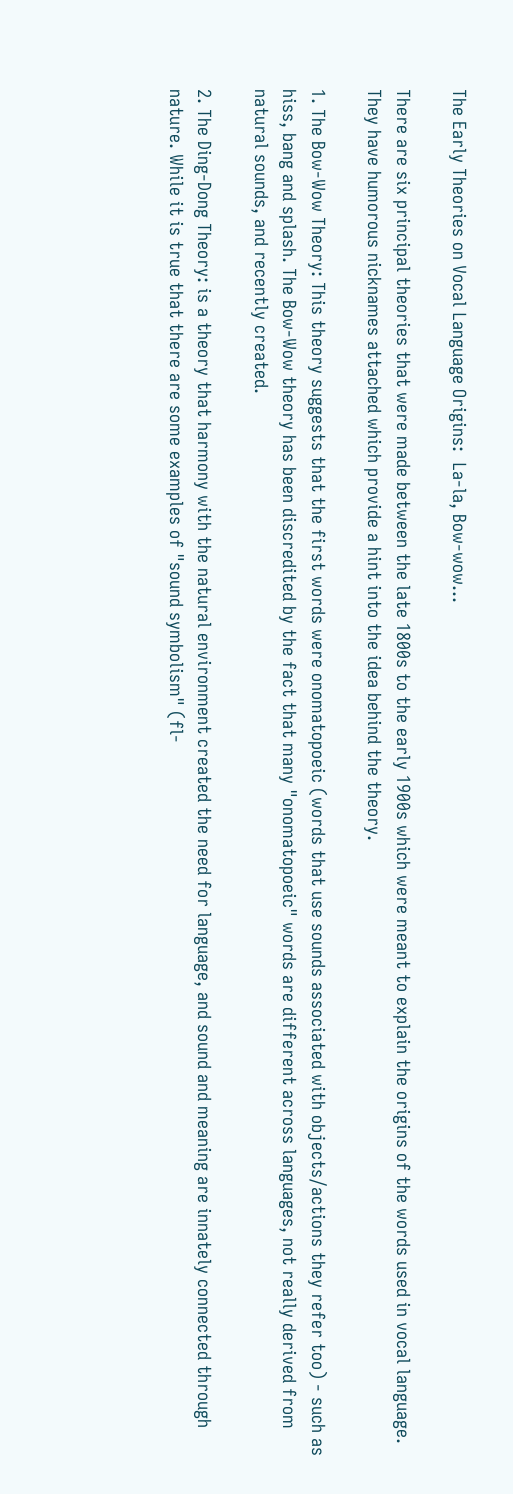The Early Theories on Vocal Language Origins:  La-la, Bow-wow...

There are six principal theories that were made between the late 1800s to the early 1900s which were meant to explain the origins of the words used in vocal language. They have humorous nicknames attached which provide a hint into the idea behind the theory.

1. The Bow-Wow Theory: This theory suggests that the first words were onomatopoeic (words that use sounds associated with objects/actions they refer too) - such as hiss, bang and splash. The Bow-Wow theory has been discredited by the fact that many "onomatopoeic" words are different across languages, not really derived from natural sounds, and recently created.

2. The Ding-Dong Theory: is a theory that harmony with the natural environment created the need for language, and sound and meaning are innately connected through nature. While it is true that there are some examples of "sound symbolism" (fl-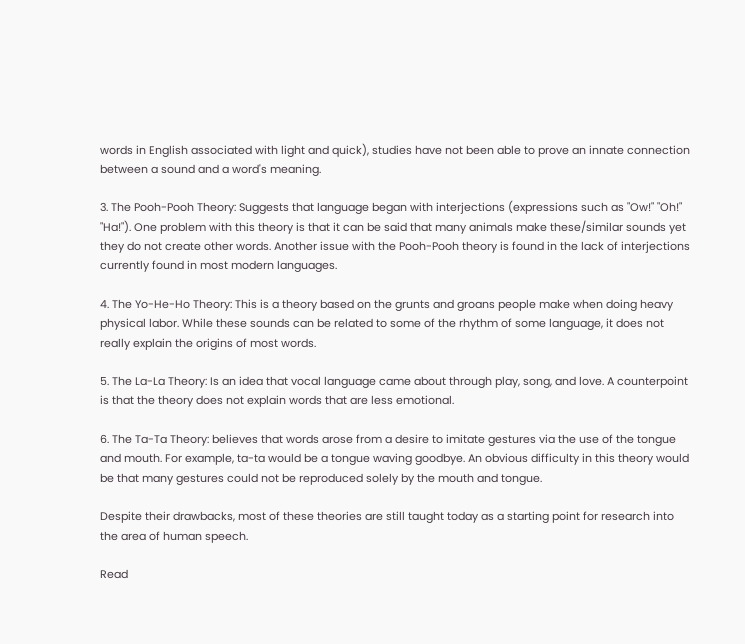words in English associated with light and quick), studies have not been able to prove an innate connection between a sound and a word's meaning.

3. The Pooh-Pooh Theory: Suggests that language began with interjections (expressions such as "Ow!" "Oh!" "Ha!"). One problem with this theory is that it can be said that many animals make these/similar sounds yet they do not create other words. Another issue with the Pooh-Pooh theory is found in the lack of interjections currently found in most modern languages.

4. The Yo-He-Ho Theory: This is a theory based on the grunts and groans people make when doing heavy physical labor. While these sounds can be related to some of the rhythm of some language, it does not really explain the origins of most words.

5. The La-La Theory: Is an idea that vocal language came about through play, song, and love. A counterpoint is that the theory does not explain words that are less emotional.

6. The Ta-Ta Theory: believes that words arose from a desire to imitate gestures via the use of the tongue and mouth. For example, ta-ta would be a tongue waving goodbye. An obvious difficulty in this theory would be that many gestures could not be reproduced solely by the mouth and tongue.

Despite their drawbacks, most of these theories are still taught today as a starting point for research into the area of human speech.

Read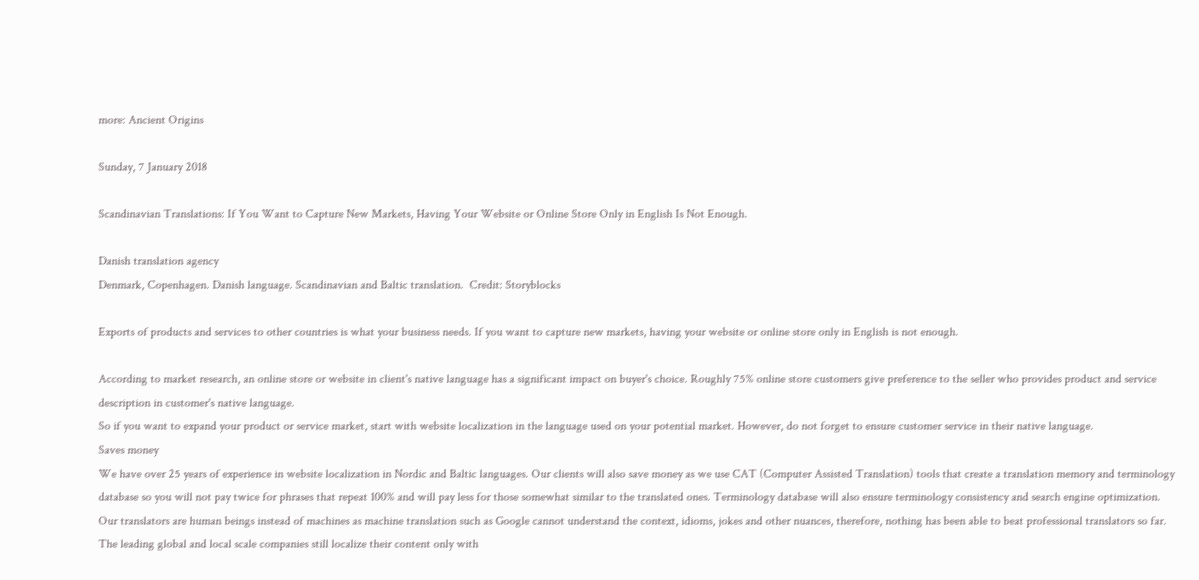more: Ancient Origins

Sunday, 7 January 2018

Scandinavian Translations: If You Want to Capture New Markets, Having Your Website or Online Store Only in English Is Not Enough.

Danish translation agency
Denmark, Copenhagen. Danish language. Scandinavian and Baltic translation.  Credit: Storyblocks

Exports of products and services to other countries is what your business needs. If you want to capture new markets, having your website or online store only in English is not enough.

According to market research, an online store or website in client's native language has a significant impact on buyer's choice. Roughly 75% online store customers give preference to the seller who provides product and service description in customer's native language.
So if you want to expand your product or service market, start with website localization in the language used on your potential market. However, do not forget to ensure customer service in their native language.
Saves money
We have over 25 years of experience in website localization in Nordic and Baltic languages. Our clients will also save money as we use CAT (Computer Assisted Translation) tools that create a translation memory and terminology database so you will not pay twice for phrases that repeat 100% and will pay less for those somewhat similar to the translated ones. Terminology database will also ensure terminology consistency and search engine optimization.
Our translators are human beings instead of machines as machine translation such as Google cannot understand the context, idioms, jokes and other nuances, therefore, nothing has been able to beat professional translators so far. The leading global and local scale companies still localize their content only with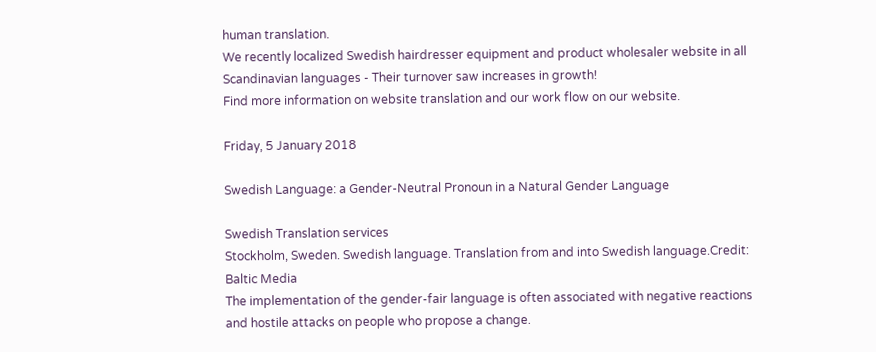human translation.
We recently localized Swedish hairdresser equipment and product wholesaler website in all Scandinavian languages - Their turnover saw increases in growth!
Find more information on website translation and our work flow on our website.

Friday, 5 January 2018

Swedish Language: a Gender-Neutral Pronoun in a Natural Gender Language

Swedish Translation services
Stockholm, Sweden. Swedish language. Translation from and into Swedish language.Credit: Baltic Media
The implementation of the gender-fair language is often associated with negative reactions and hostile attacks on people who propose a change.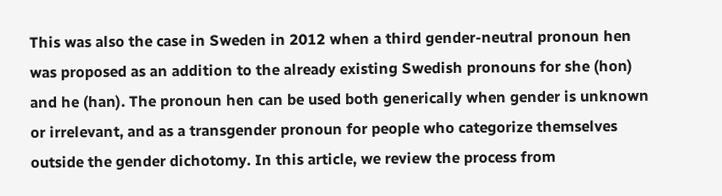This was also the case in Sweden in 2012 when a third gender-neutral pronoun hen was proposed as an addition to the already existing Swedish pronouns for she (hon) and he (han). The pronoun hen can be used both generically when gender is unknown or irrelevant, and as a transgender pronoun for people who categorize themselves outside the gender dichotomy. In this article, we review the process from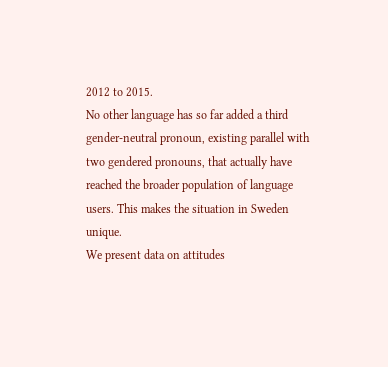2012 to 2015.
No other language has so far added a third gender-neutral pronoun, existing parallel with two gendered pronouns, that actually have reached the broader population of language users. This makes the situation in Sweden unique.
We present data on attitudes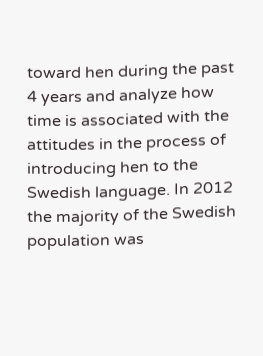toward hen during the past 4 years and analyze how time is associated with the attitudes in the process of introducing hen to the Swedish language. In 2012 the majority of the Swedish population was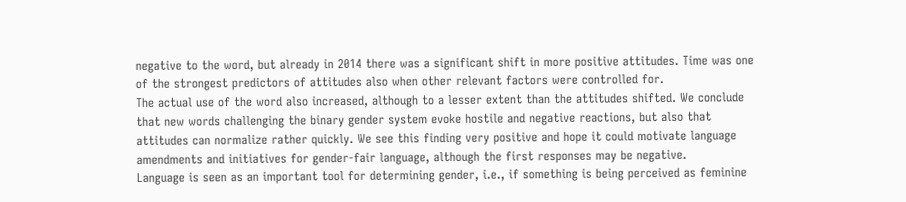negative to the word, but already in 2014 there was a significant shift in more positive attitudes. Time was one of the strongest predictors of attitudes also when other relevant factors were controlled for.
The actual use of the word also increased, although to a lesser extent than the attitudes shifted. We conclude that new words challenging the binary gender system evoke hostile and negative reactions, but also that attitudes can normalize rather quickly. We see this finding very positive and hope it could motivate language amendments and initiatives for gender-fair language, although the first responses may be negative.
Language is seen as an important tool for determining gender, i.e., if something is being perceived as feminine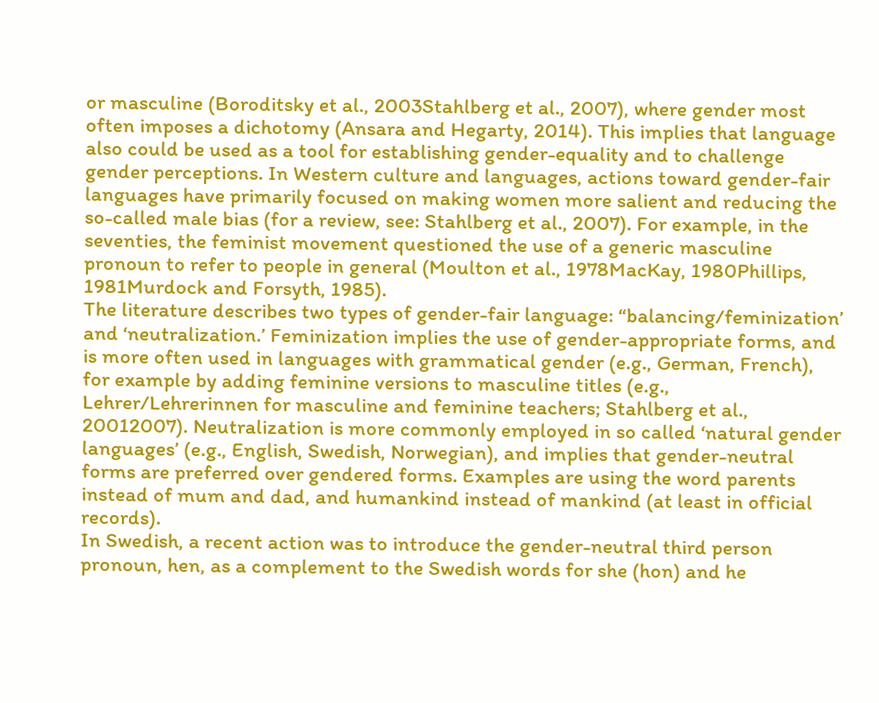or masculine (Boroditsky et al., 2003Stahlberg et al., 2007), where gender most often imposes a dichotomy (Ansara and Hegarty, 2014). This implies that language also could be used as a tool for establishing gender-equality and to challenge gender perceptions. In Western culture and languages, actions toward gender-fair languages have primarily focused on making women more salient and reducing the so-called male bias (for a review, see: Stahlberg et al., 2007). For example, in the seventies, the feminist movement questioned the use of a generic masculine pronoun to refer to people in general (Moulton et al., 1978MacKay, 1980Phillips, 1981Murdock and Forsyth, 1985).
The literature describes two types of gender-fair language: “balancing/feminization’ and ‘neutralization.’ Feminization implies the use of gender-appropriate forms, and is more often used in languages with grammatical gender (e.g., German, French), for example by adding feminine versions to masculine titles (e.g., Lehrer/Lehrerinnen for masculine and feminine teachers; Stahlberg et al., 20012007). Neutralization is more commonly employed in so called ‘natural gender languages’ (e.g., English, Swedish, Norwegian), and implies that gender-neutral forms are preferred over gendered forms. Examples are using the word parents instead of mum and dad, and humankind instead of mankind (at least in official records).
In Swedish, a recent action was to introduce the gender-neutral third person pronoun, hen, as a complement to the Swedish words for she (hon) and he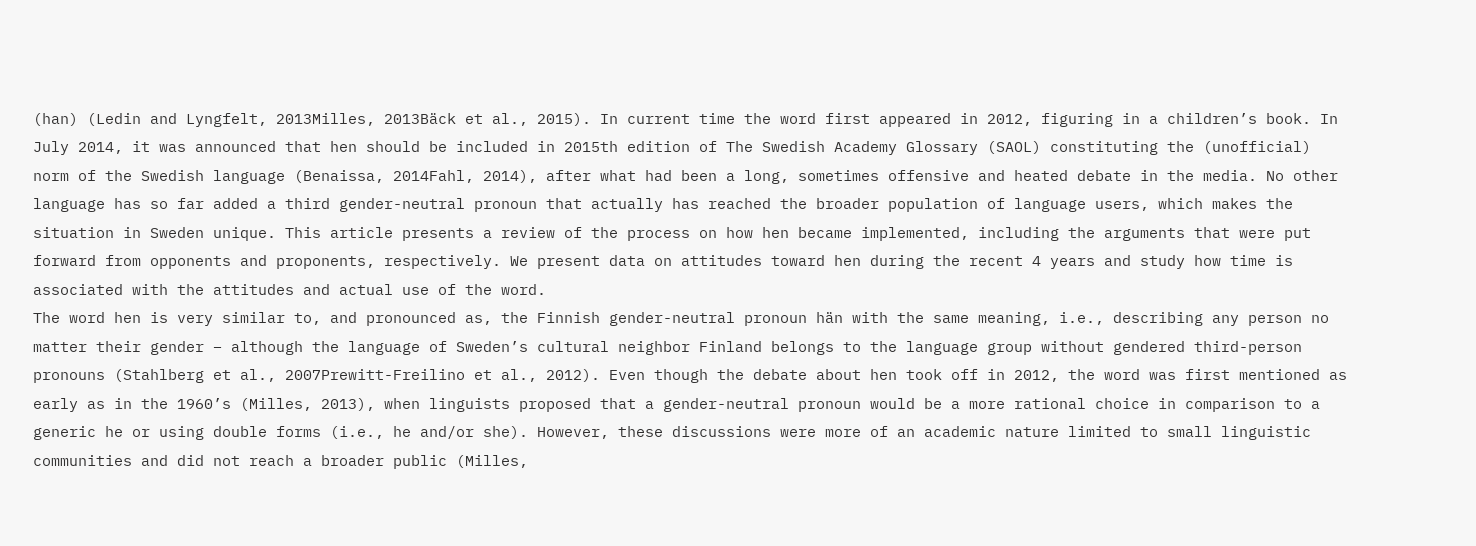(han) (Ledin and Lyngfelt, 2013Milles, 2013Bäck et al., 2015). In current time the word first appeared in 2012, figuring in a children’s book. In July 2014, it was announced that hen should be included in 2015th edition of The Swedish Academy Glossary (SAOL) constituting the (unofficial) norm of the Swedish language (Benaissa, 2014Fahl, 2014), after what had been a long, sometimes offensive and heated debate in the media. No other language has so far added a third gender-neutral pronoun that actually has reached the broader population of language users, which makes the situation in Sweden unique. This article presents a review of the process on how hen became implemented, including the arguments that were put forward from opponents and proponents, respectively. We present data on attitudes toward hen during the recent 4 years and study how time is associated with the attitudes and actual use of the word.
The word hen is very similar to, and pronounced as, the Finnish gender-neutral pronoun hän with the same meaning, i.e., describing any person no matter their gender – although the language of Sweden’s cultural neighbor Finland belongs to the language group without gendered third-person pronouns (Stahlberg et al., 2007Prewitt-Freilino et al., 2012). Even though the debate about hen took off in 2012, the word was first mentioned as early as in the 1960’s (Milles, 2013), when linguists proposed that a gender-neutral pronoun would be a more rational choice in comparison to a generic he or using double forms (i.e., he and/or she). However, these discussions were more of an academic nature limited to small linguistic communities and did not reach a broader public (Milles,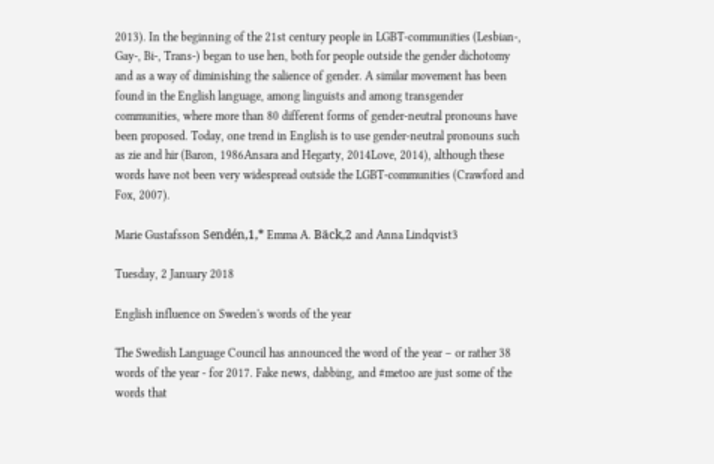2013). In the beginning of the 21st century people in LGBT-communities (Lesbian-, Gay-, Bi-, Trans-) began to use hen, both for people outside the gender dichotomy and as a way of diminishing the salience of gender. A similar movement has been found in the English language, among linguists and among transgender communities, where more than 80 different forms of gender-neutral pronouns have been proposed. Today, one trend in English is to use gender-neutral pronouns such as zie and hir (Baron, 1986Ansara and Hegarty, 2014Love, 2014), although these words have not been very widespread outside the LGBT-communities (Crawford and Fox, 2007).

Marie Gustafsson Sendén,1,* Emma A. Bäck,2 and Anna Lindqvist3

Tuesday, 2 January 2018

English influence on Sweden's words of the year

The Swedish Language Council has announced the word of the year – or rather 38 words of the year - for 2017. Fake news, dabbing, and #metoo are just some of the words that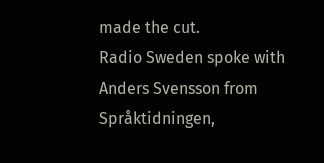made the cut.
Radio Sweden spoke with Anders Svensson from Språktidningen,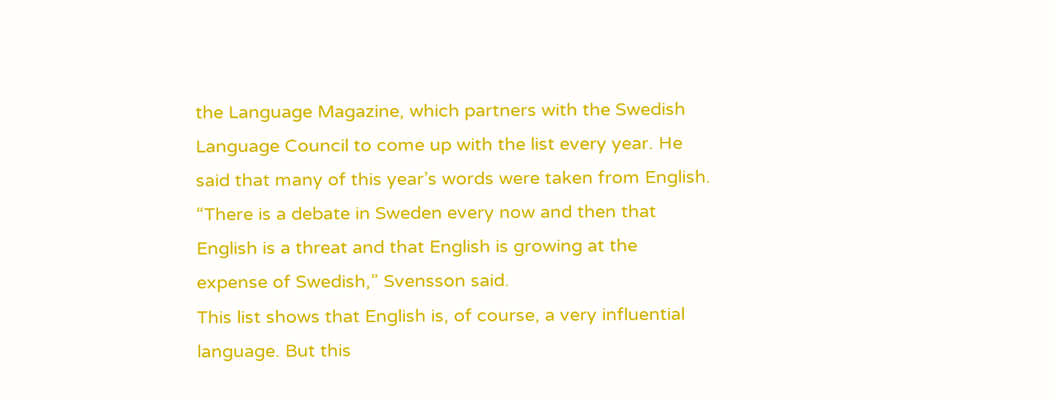the Language Magazine, which partners with the Swedish Language Council to come up with the list every year. He said that many of this year’s words were taken from English.
“There is a debate in Sweden every now and then that English is a threat and that English is growing at the expense of Swedish,” Svensson said.
This list shows that English is, of course, a very influential language. But this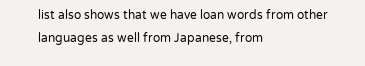list also shows that we have loan words from other languages as well from Japanese, from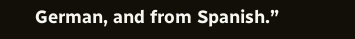German, and from Spanish.”